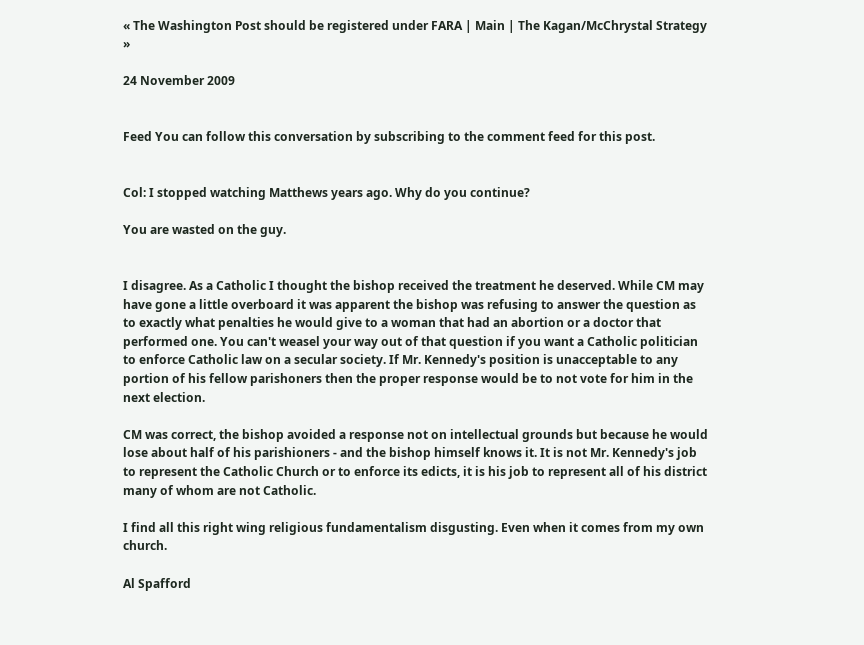« The Washington Post should be registered under FARA | Main | The Kagan/McChrystal Strategy »

24 November 2009


Feed You can follow this conversation by subscribing to the comment feed for this post.


Col: I stopped watching Matthews years ago. Why do you continue?

You are wasted on the guy.


I disagree. As a Catholic I thought the bishop received the treatment he deserved. While CM may have gone a little overboard it was apparent the bishop was refusing to answer the question as to exactly what penalties he would give to a woman that had an abortion or a doctor that performed one. You can't weasel your way out of that question if you want a Catholic politician to enforce Catholic law on a secular society. If Mr. Kennedy's position is unacceptable to any portion of his fellow parishoners then the proper response would be to not vote for him in the next election.

CM was correct, the bishop avoided a response not on intellectual grounds but because he would lose about half of his parishioners - and the bishop himself knows it. It is not Mr. Kennedy's job to represent the Catholic Church or to enforce its edicts, it is his job to represent all of his district many of whom are not Catholic.

I find all this right wing religious fundamentalism disgusting. Even when it comes from my own church.

Al Spafford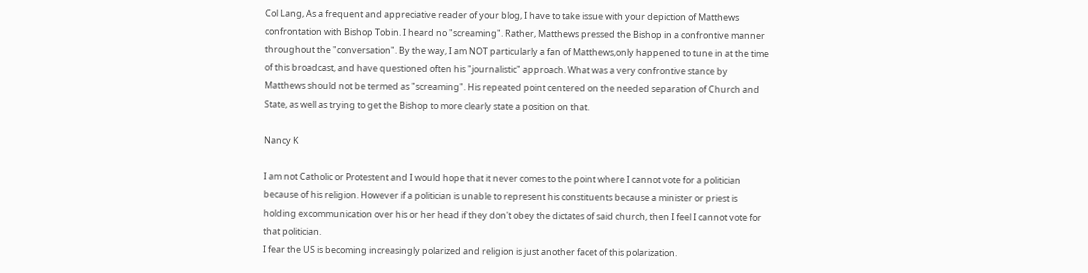Col Lang, As a frequent and appreciative reader of your blog, I have to take issue with your depiction of Matthews confrontation with Bishop Tobin. I heard no "screaming". Rather, Matthews pressed the Bishop in a confrontive manner throughout the "conversation". By the way, I am NOT particularly a fan of Matthews,only happened to tune in at the time of this broadcast, and have questioned often his "journalistic" approach. What was a very confrontive stance by Matthews should not be termed as "screaming". His repeated point centered on the needed separation of Church and State, as well as trying to get the Bishop to more clearly state a position on that.

Nancy K

I am not Catholic or Protestent and I would hope that it never comes to the point where I cannot vote for a politician because of his religion. However if a politician is unable to represent his constituents because a minister or priest is holding excommunication over his or her head if they don't obey the dictates of said church, then I feel I cannot vote for that politician.
I fear the US is becoming increasingly polarized and religion is just another facet of this polarization.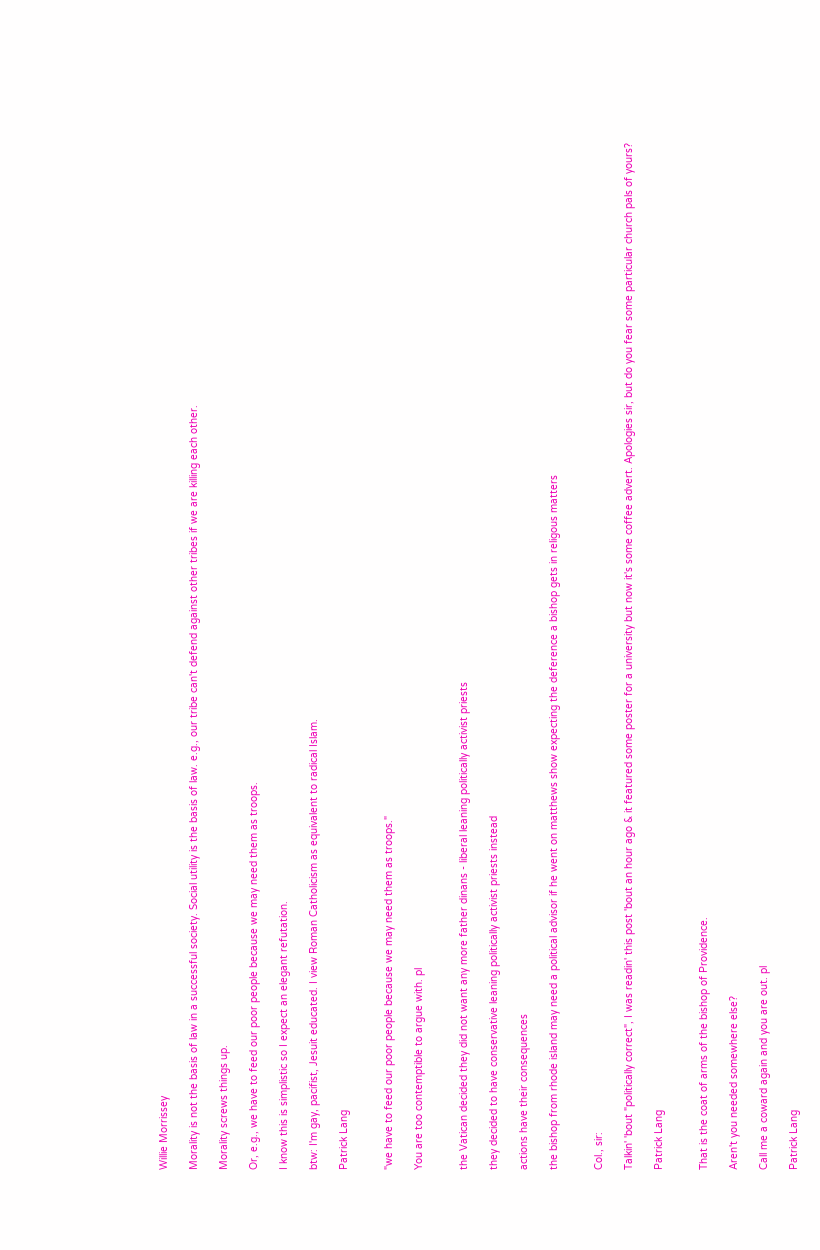Willie Morrissey

Morality is not the basis of law in a successful society. Social utility is the basis of law. e.g., our tribe can't defend against other tribes if we are killing each other.

Morality screws things up.

Or, e.g., we have to feed our poor people because we may need them as troops.

I know this is simplistic so I expect an elegant refutation.

btw: I'm gay, pacifist, Jesuit educated. I view Roman Catholicism as equivalent to radical Islam.

Patrick Lang


"we have to feed our poor people because we may need them as troops."

You are too contemptible to argue with. pl


the Vatican decided they did not want any more father dinans - liberal leaning politically activist priests

they decided to have conservative leaning politically activist priests instead

actions have their consequences

the bishop from rhode island may need a political advisor if he went on matthews show expecting the deference a bishop gets in religous matters


Col., sir:

Talkin' 'bout "politically correct", I was readin' this post 'bout an hour ago & it featured some poster for a university but now it's some coffee advert. Apologies sir, but do you fear some particular church pals of yours?

Patrick Lang


That is the coat of arms of the bishop of Providence.

Aren't you needed somewhere else?

Call me a coward again and you are out. pl

Patrick Lang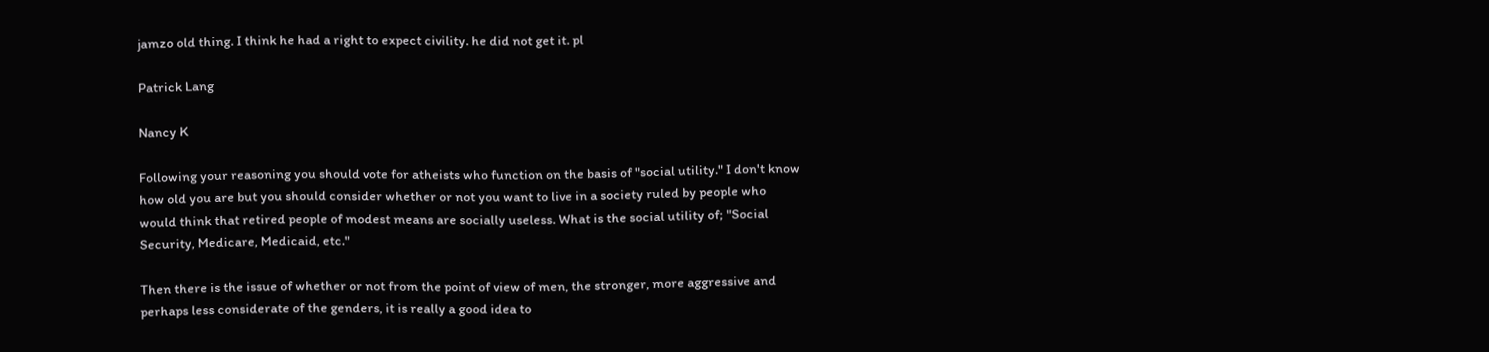jamzo old thing. I think he had a right to expect civility. he did not get it. pl

Patrick Lang

Nancy K

Following your reasoning you should vote for atheists who function on the basis of "social utility." I don't know how old you are but you should consider whether or not you want to live in a society ruled by people who would think that retired people of modest means are socially useless. What is the social utility of; "Social Security, Medicare, Medicaid, etc."

Then there is the issue of whether or not from the point of view of men, the stronger, more aggressive and perhaps less considerate of the genders, it is really a good idea to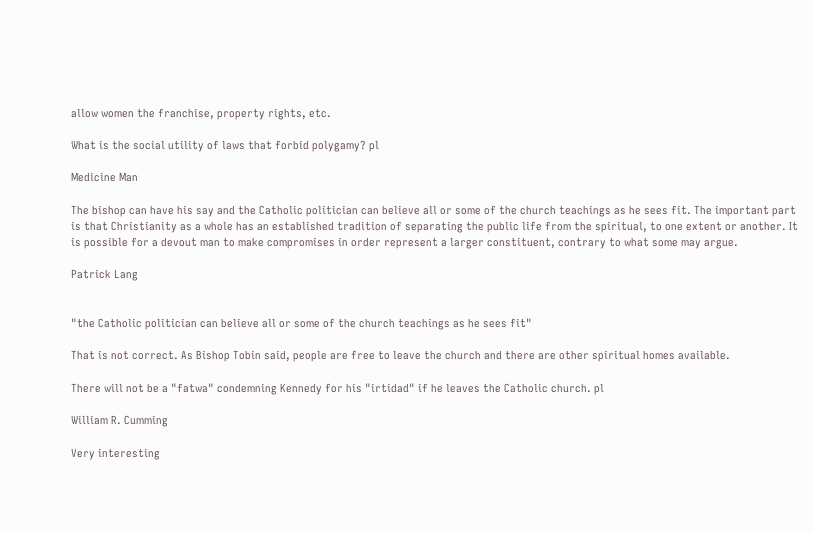allow women the franchise, property rights, etc.

What is the social utility of laws that forbid polygamy? pl

Medicine Man

The bishop can have his say and the Catholic politician can believe all or some of the church teachings as he sees fit. The important part is that Christianity as a whole has an established tradition of separating the public life from the spiritual, to one extent or another. It is possible for a devout man to make compromises in order represent a larger constituent, contrary to what some may argue.

Patrick Lang


"the Catholic politician can believe all or some of the church teachings as he sees fit"

That is not correct. As Bishop Tobin said, people are free to leave the church and there are other spiritual homes available.

There will not be a "fatwa" condemning Kennedy for his "irtidad" if he leaves the Catholic church. pl

William R. Cumming

Very interesting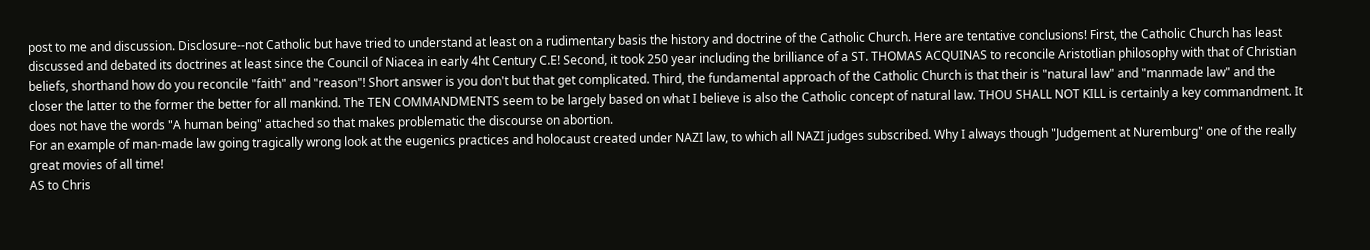post to me and discussion. Disclosure--not Catholic but have tried to understand at least on a rudimentary basis the history and doctrine of the Catholic Church. Here are tentative conclusions! First, the Catholic Church has least discussed and debated its doctrines at least since the Council of Niacea in early 4ht Century C.E! Second, it took 250 year including the brilliance of a ST. THOMAS ACQUINAS to reconcile Aristotlian philosophy with that of Christian beliefs, shorthand how do you reconcile "faith" and "reason"! Short answer is you don't but that get complicated. Third, the fundamental approach of the Catholic Church is that their is "natural law" and "manmade law" and the closer the latter to the former the better for all mankind. The TEN COMMANDMENTS seem to be largely based on what I believe is also the Catholic concept of natural law. THOU SHALL NOT KILL is certainly a key commandment. It does not have the words "A human being" attached so that makes problematic the discourse on abortion.
For an example of man-made law going tragically wrong look at the eugenics practices and holocaust created under NAZI law, to which all NAZI judges subscribed. Why I always though "Judgement at Nuremburg" one of the really great movies of all time!
AS to Chris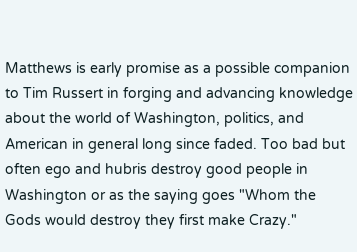Matthews is early promise as a possible companion to Tim Russert in forging and advancing knowledge about the world of Washington, politics, and American in general long since faded. Too bad but often ego and hubris destroy good people in Washington or as the saying goes "Whom the Gods would destroy they first make Crazy."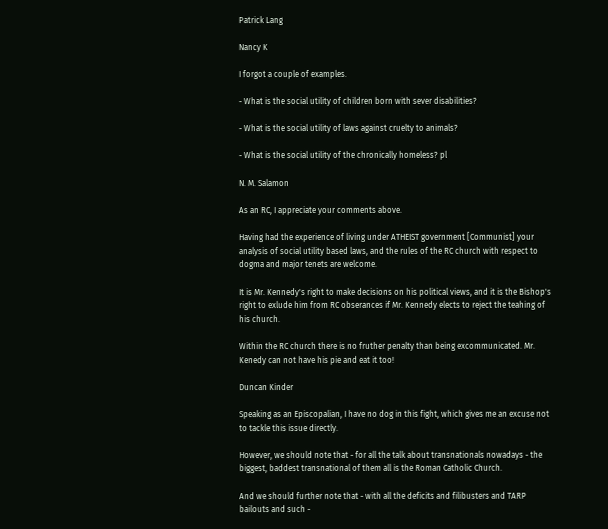Patrick Lang

Nancy K

I forgot a couple of examples.

- What is the social utility of children born with sever disabilities?

- What is the social utility of laws against cruelty to animals?

- What is the social utility of the chronically homeless? pl

N. M. Salamon

As an RC, I appreciate your comments above.

Having had the experience of living under ATHEIST government [Communist] your analysis of social utility based laws, and the rules of the RC church with respect to dogma and major tenets are welcome.

It is Mr. Kennedy's right to make decisions on his political views, and it is the Bishop's right to exlude him from RC obserances if Mr. Kennedy elects to reject the teahing of his church.

Within the RC church there is no fruther penalty than being excommunicated. Mr. Kenedy can not have his pie and eat it too!

Duncan Kinder

Speaking as an Episcopalian, I have no dog in this fight, which gives me an excuse not to tackle this issue directly.

However, we should note that - for all the talk about transnationals nowadays - the biggest, baddest transnational of them all is the Roman Catholic Church.

And we should further note that - with all the deficits and filibusters and TARP bailouts and such -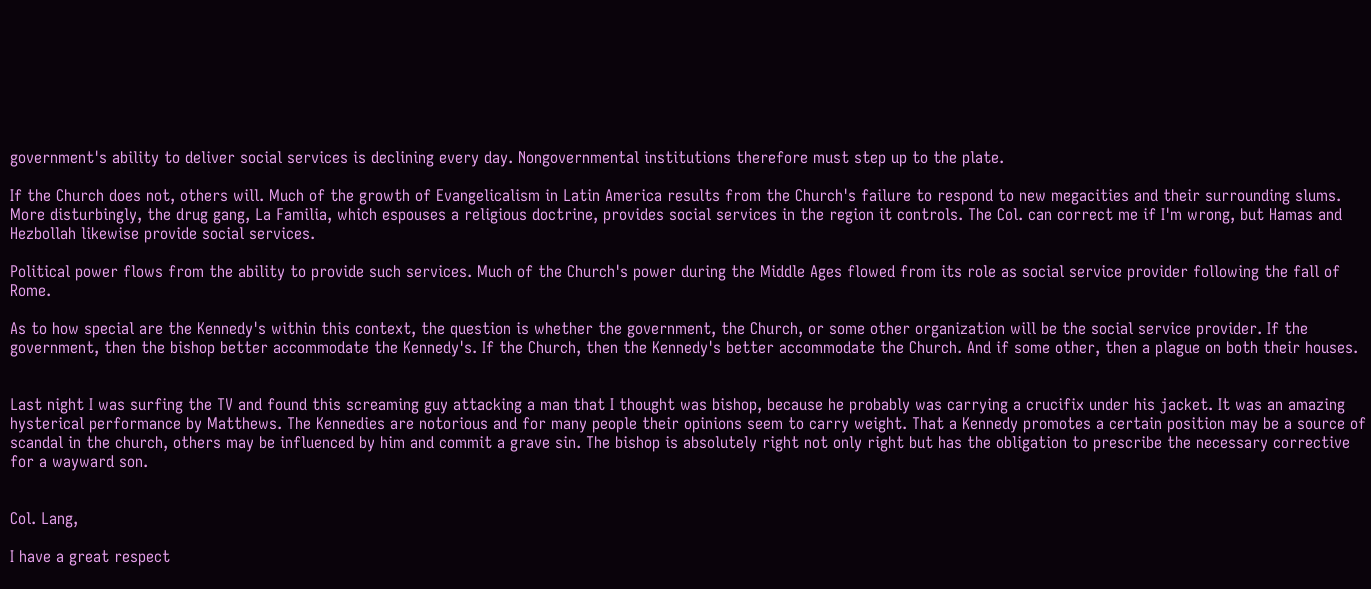government's ability to deliver social services is declining every day. Nongovernmental institutions therefore must step up to the plate.

If the Church does not, others will. Much of the growth of Evangelicalism in Latin America results from the Church's failure to respond to new megacities and their surrounding slums. More disturbingly, the drug gang, La Familia, which espouses a religious doctrine, provides social services in the region it controls. The Col. can correct me if I'm wrong, but Hamas and Hezbollah likewise provide social services.

Political power flows from the ability to provide such services. Much of the Church's power during the Middle Ages flowed from its role as social service provider following the fall of Rome.

As to how special are the Kennedy's within this context, the question is whether the government, the Church, or some other organization will be the social service provider. If the government, then the bishop better accommodate the Kennedy's. If the Church, then the Kennedy's better accommodate the Church. And if some other, then a plague on both their houses.


Last night I was surfing the TV and found this screaming guy attacking a man that I thought was bishop, because he probably was carrying a crucifix under his jacket. It was an amazing hysterical performance by Matthews. The Kennedies are notorious and for many people their opinions seem to carry weight. That a Kennedy promotes a certain position may be a source of scandal in the church, others may be influenced by him and commit a grave sin. The bishop is absolutely right not only right but has the obligation to prescribe the necessary corrective for a wayward son.


Col. Lang,

I have a great respect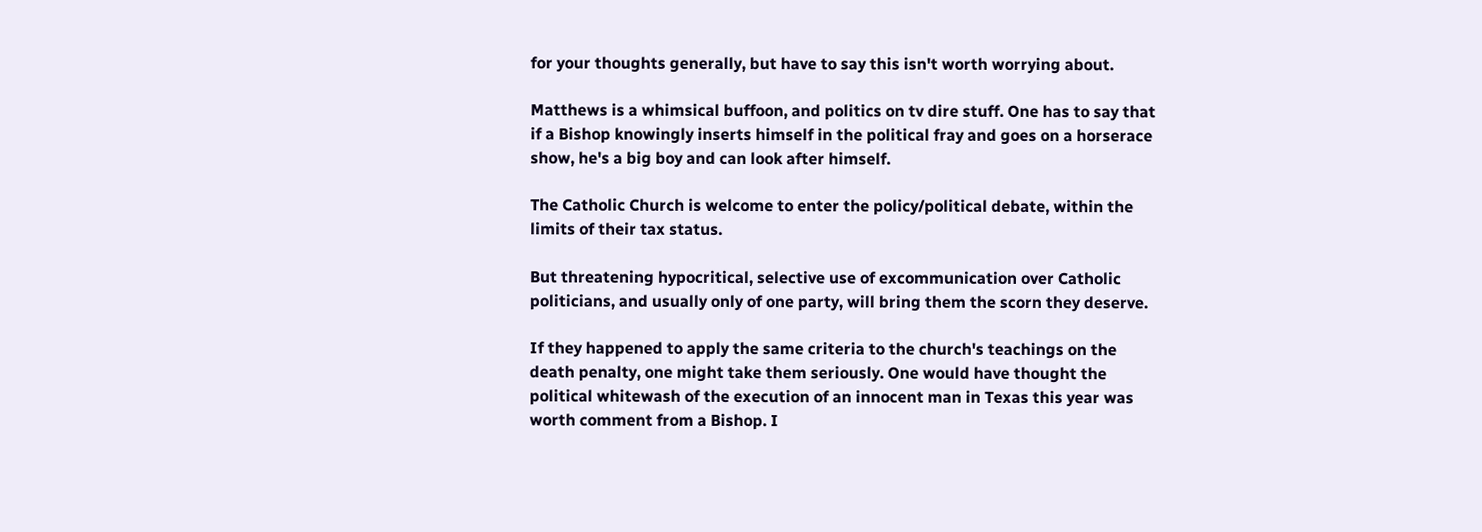for your thoughts generally, but have to say this isn't worth worrying about.

Matthews is a whimsical buffoon, and politics on tv dire stuff. One has to say that if a Bishop knowingly inserts himself in the political fray and goes on a horserace show, he's a big boy and can look after himself.

The Catholic Church is welcome to enter the policy/political debate, within the limits of their tax status.

But threatening hypocritical, selective use of excommunication over Catholic politicians, and usually only of one party, will bring them the scorn they deserve.

If they happened to apply the same criteria to the church's teachings on the death penalty, one might take them seriously. One would have thought the political whitewash of the execution of an innocent man in Texas this year was worth comment from a Bishop. I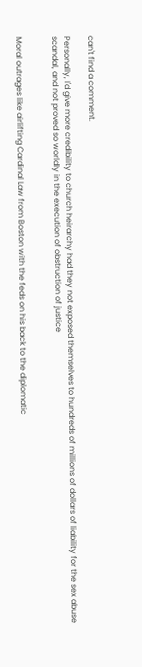can't find a comment.

Personally, I'd give more credibility to church heirarchy had they not exposed themselves to hundreds of millions of dollars of liability for the sex abuse scandal, and not proved so worldly in the execution of obstruction of justice


Moral outrages like airlifting Cardinal Law from Boston with the feds on his back to the diplomatic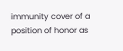immunity cover of a position of honor as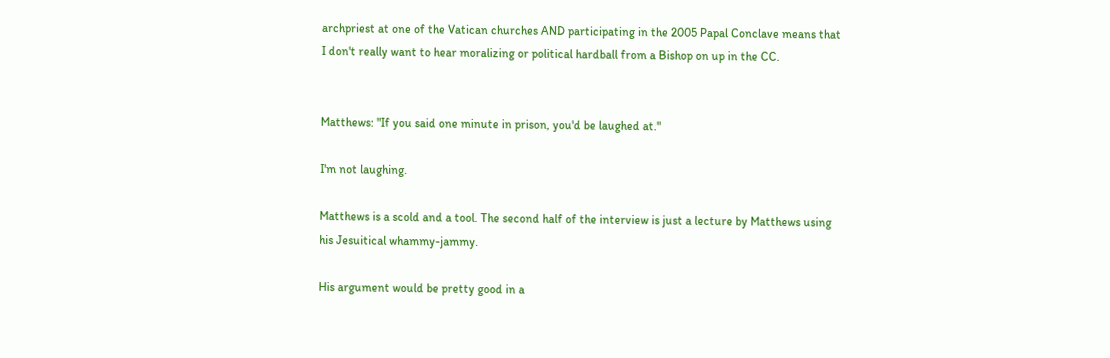archpriest at one of the Vatican churches AND participating in the 2005 Papal Conclave means that I don't really want to hear moralizing or political hardball from a Bishop on up in the CC.


Matthews: "If you said one minute in prison, you'd be laughed at."

I'm not laughing.

Matthews is a scold and a tool. The second half of the interview is just a lecture by Matthews using his Jesuitical whammy-jammy.

His argument would be pretty good in a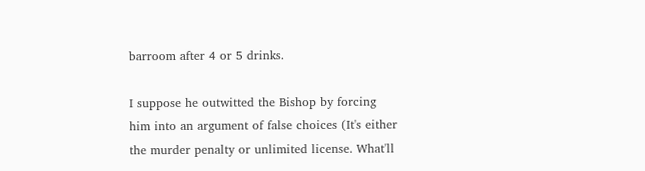barroom after 4 or 5 drinks.

I suppose he outwitted the Bishop by forcing him into an argument of false choices (It's either the murder penalty or unlimited license. What'll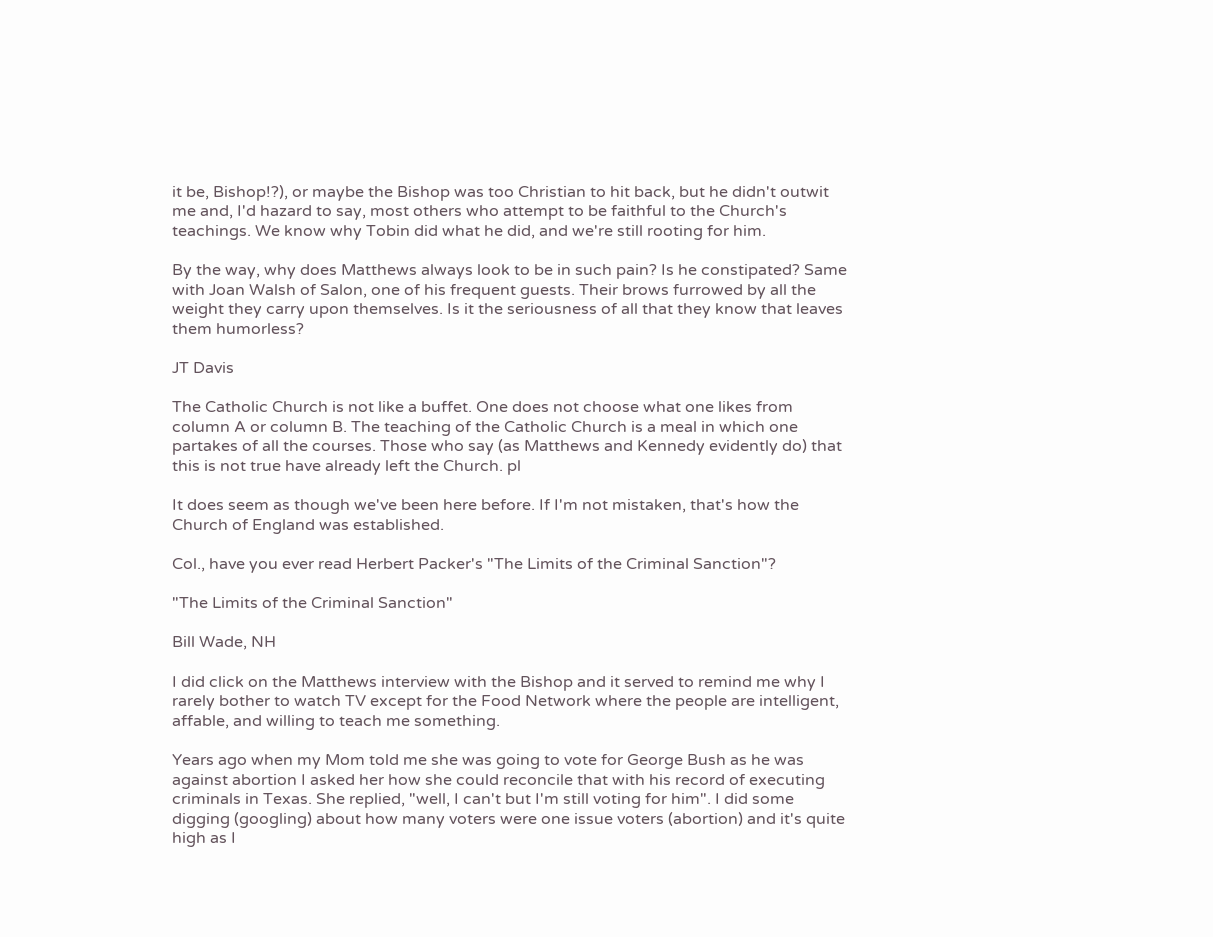it be, Bishop!?), or maybe the Bishop was too Christian to hit back, but he didn't outwit me and, I'd hazard to say, most others who attempt to be faithful to the Church's teachings. We know why Tobin did what he did, and we're still rooting for him.

By the way, why does Matthews always look to be in such pain? Is he constipated? Same with Joan Walsh of Salon, one of his frequent guests. Their brows furrowed by all the weight they carry upon themselves. Is it the seriousness of all that they know that leaves them humorless?

JT Davis

The Catholic Church is not like a buffet. One does not choose what one likes from column A or column B. The teaching of the Catholic Church is a meal in which one partakes of all the courses. Those who say (as Matthews and Kennedy evidently do) that this is not true have already left the Church. pl

It does seem as though we've been here before. If I'm not mistaken, that's how the Church of England was established.

Col., have you ever read Herbert Packer's "The Limits of the Criminal Sanction"?

"The Limits of the Criminal Sanction"

Bill Wade, NH

I did click on the Matthews interview with the Bishop and it served to remind me why I rarely bother to watch TV except for the Food Network where the people are intelligent, affable, and willing to teach me something.

Years ago when my Mom told me she was going to vote for George Bush as he was against abortion I asked her how she could reconcile that with his record of executing criminals in Texas. She replied, "well, I can't but I'm still voting for him". I did some digging (googling) about how many voters were one issue voters (abortion) and it's quite high as I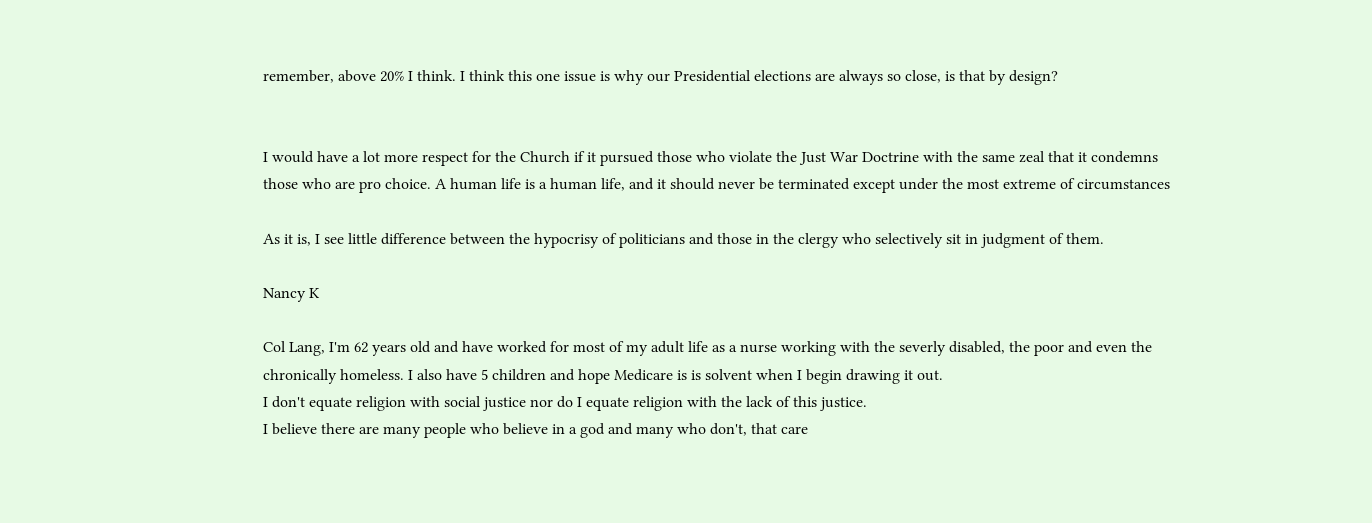remember, above 20% I think. I think this one issue is why our Presidential elections are always so close, is that by design?


I would have a lot more respect for the Church if it pursued those who violate the Just War Doctrine with the same zeal that it condemns those who are pro choice. A human life is a human life, and it should never be terminated except under the most extreme of circumstances

As it is, I see little difference between the hypocrisy of politicians and those in the clergy who selectively sit in judgment of them.

Nancy K

Col Lang, I'm 62 years old and have worked for most of my adult life as a nurse working with the severly disabled, the poor and even the chronically homeless. I also have 5 children and hope Medicare is is solvent when I begin drawing it out.
I don't equate religion with social justice nor do I equate religion with the lack of this justice.
I believe there are many people who believe in a god and many who don't, that care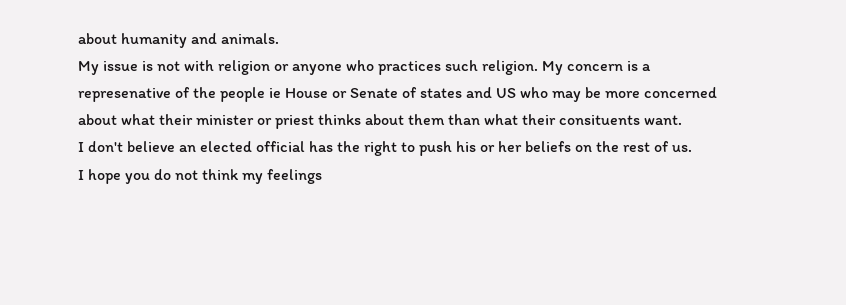about humanity and animals.
My issue is not with religion or anyone who practices such religion. My concern is a represenative of the people ie House or Senate of states and US who may be more concerned about what their minister or priest thinks about them than what their consituents want.
I don't believe an elected official has the right to push his or her beliefs on the rest of us.
I hope you do not think my feelings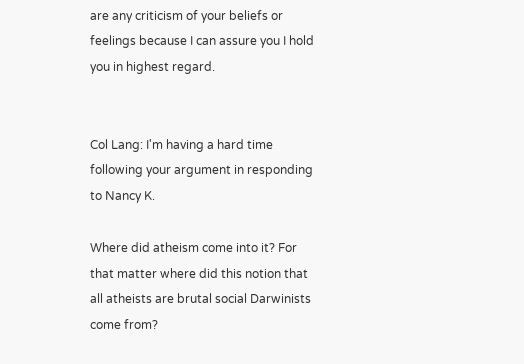are any criticism of your beliefs or feelings because I can assure you I hold you in highest regard.


Col Lang: I'm having a hard time following your argument in responding to Nancy K.

Where did atheism come into it? For that matter where did this notion that all atheists are brutal social Darwinists come from?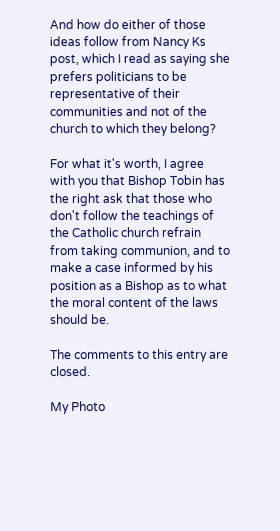And how do either of those ideas follow from Nancy Ks post, which I read as saying she prefers politicians to be representative of their communities and not of the church to which they belong?

For what it's worth, I agree with you that Bishop Tobin has the right ask that those who don't follow the teachings of the Catholic church refrain from taking communion, and to make a case informed by his position as a Bishop as to what the moral content of the laws should be.

The comments to this entry are closed.

My Photo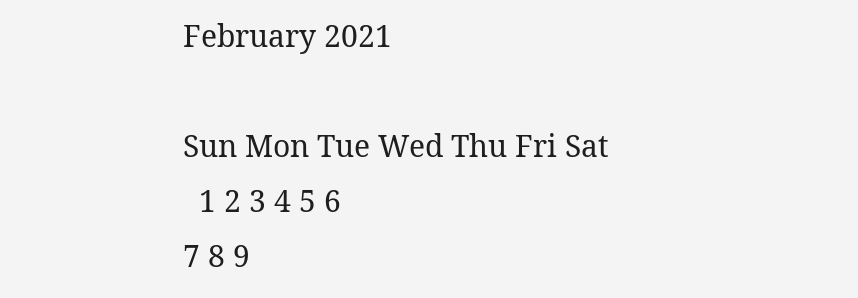February 2021

Sun Mon Tue Wed Thu Fri Sat
  1 2 3 4 5 6
7 8 9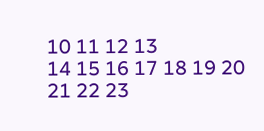10 11 12 13
14 15 16 17 18 19 20
21 22 23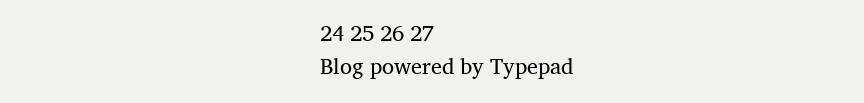24 25 26 27
Blog powered by Typepad